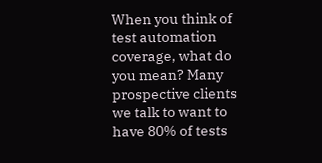When you think of test automation coverage, what do you mean? Many prospective clients we talk to want to have 80% of tests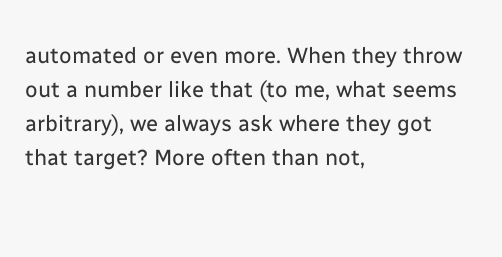automated or even more. When they throw out a number like that (to me, what seems arbitrary), we always ask where they got that target? More often than not,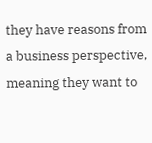they have reasons from a business perspective, meaning they want to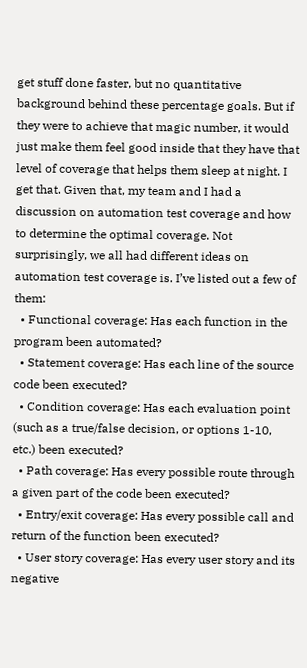get stuff done faster, but no quantitative background behind these percentage goals. But if they were to achieve that magic number, it would just make them feel good inside that they have that level of coverage that helps them sleep at night. I get that. Given that, my team and I had a discussion on automation test coverage and how to determine the optimal coverage. Not surprisingly, we all had different ideas on automation test coverage is. I’ve listed out a few of them:
  • Functional coverage: Has each function in the program been automated?
  • Statement coverage: Has each line of the source code been executed?
  • Condition coverage: Has each evaluation point (such as a true/false decision, or options 1-10, etc.) been executed?
  • Path coverage: Has every possible route through a given part of the code been executed?
  • Entry/exit coverage: Has every possible call and return of the function been executed?
  • User story coverage: Has every user story and its negative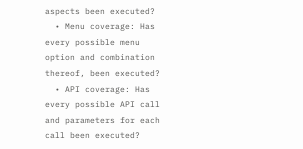aspects been executed?
  • Menu coverage: Has every possible menu option and combination thereof, been executed?
  • API coverage: Has every possible API call and parameters for each call been executed?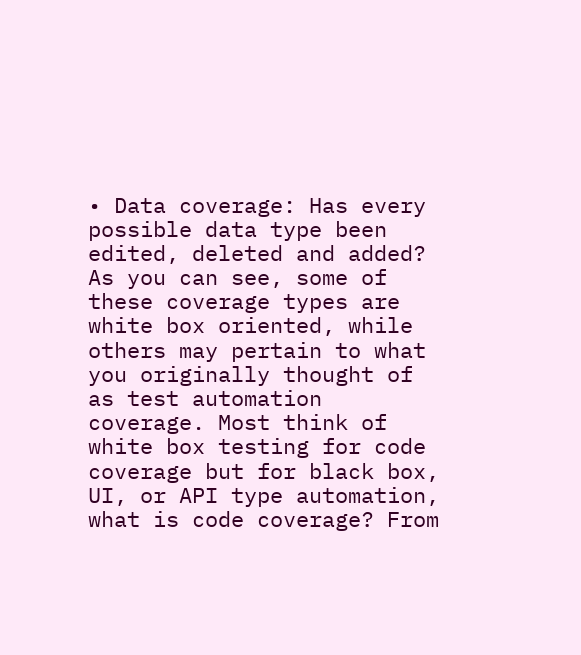• Data coverage: Has every possible data type been edited, deleted and added?
As you can see, some of these coverage types are white box oriented, while others may pertain to what you originally thought of as test automation coverage. Most think of white box testing for code coverage but for black box, UI, or API type automation, what is code coverage? From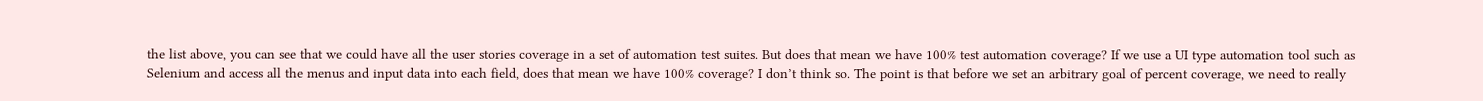the list above, you can see that we could have all the user stories coverage in a set of automation test suites. But does that mean we have 100% test automation coverage? If we use a UI type automation tool such as Selenium and access all the menus and input data into each field, does that mean we have 100% coverage? I don’t think so. The point is that before we set an arbitrary goal of percent coverage, we need to really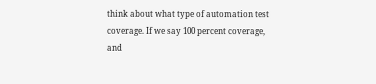think about what type of automation test coverage. If we say 100 percent coverage, and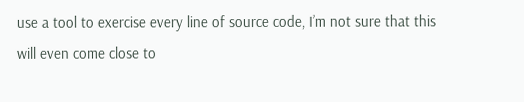use a tool to exercise every line of source code, I’m not sure that this will even come close to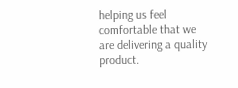helping us feel comfortable that we are delivering a quality product.